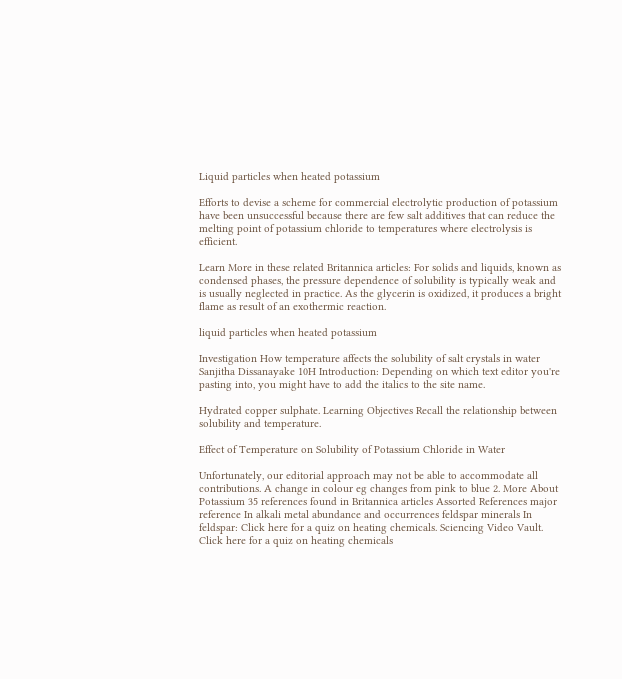Liquid particles when heated potassium

Efforts to devise a scheme for commercial electrolytic production of potassium have been unsuccessful because there are few salt additives that can reduce the melting point of potassium chloride to temperatures where electrolysis is efficient.

Learn More in these related Britannica articles: For solids and liquids, known as condensed phases, the pressure dependence of solubility is typically weak and is usually neglected in practice. As the glycerin is oxidized, it produces a bright flame as result of an exothermic reaction.

liquid particles when heated potassium

Investigation How temperature affects the solubility of salt crystals in water Sanjitha Dissanayake 10H Introduction: Depending on which text editor you're pasting into, you might have to add the italics to the site name.

Hydrated copper sulphate. Learning Objectives Recall the relationship between solubility and temperature.

Effect of Temperature on Solubility of Potassium Chloride in Water

Unfortunately, our editorial approach may not be able to accommodate all contributions. A change in colour eg changes from pink to blue 2. More About Potassium 35 references found in Britannica articles Assorted References major reference In alkali metal abundance and occurrences feldspar minerals In feldspar: Click here for a quiz on heating chemicals. Sciencing Video Vault. Click here for a quiz on heating chemicals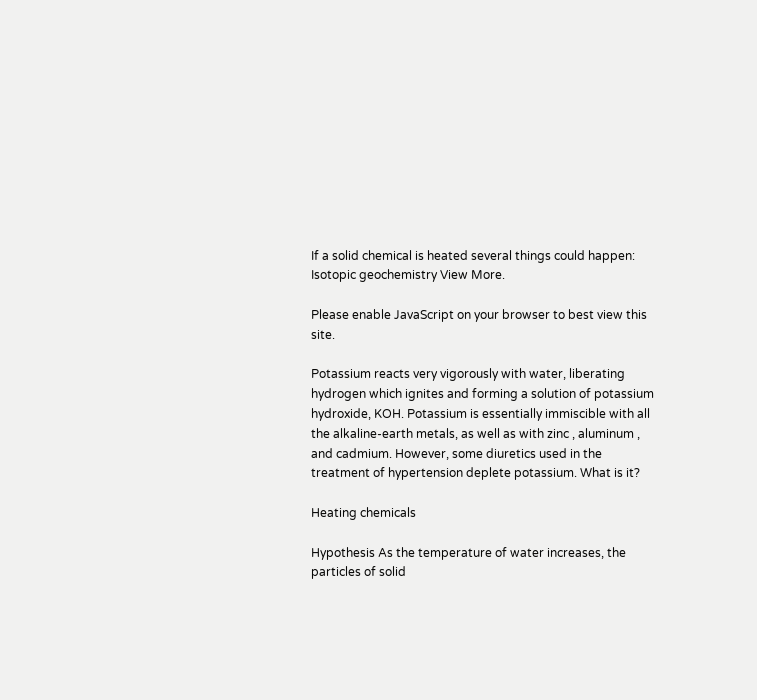If a solid chemical is heated several things could happen: Isotopic geochemistry View More.

Please enable JavaScript on your browser to best view this site.

Potassium reacts very vigorously with water, liberating hydrogen which ignites and forming a solution of potassium hydroxide, KOH. Potassium is essentially immiscible with all the alkaline-earth metals, as well as with zinc , aluminum , and cadmium. However, some diuretics used in the treatment of hypertension deplete potassium. What is it?

Heating chemicals

Hypothesis As the temperature of water increases, the particles of solid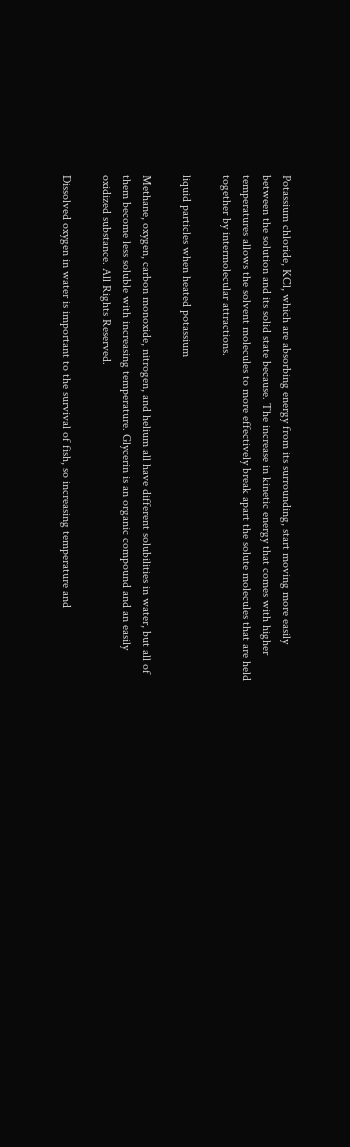Potassium chloride, KCl, which are absorbing energy from its surrounding, start moving more easily between the solution and its solid state because. The increase in kinetic energy that comes with higher temperatures allows the solvent molecules to more effectively break apart the solute molecules that are held together by intermolecular attractions.

liquid particles when heated potassium

Methane, oxygen, carbon monoxide, nitrogen, and helium all have different solubilities in water, but all of them become less soluble with increasing temperature. Glycerin is an organic compound and an easily oxidized substance. All Rights Reserved.

Dissolved oxygen in water is important to the survival of fish, so increasing temperature and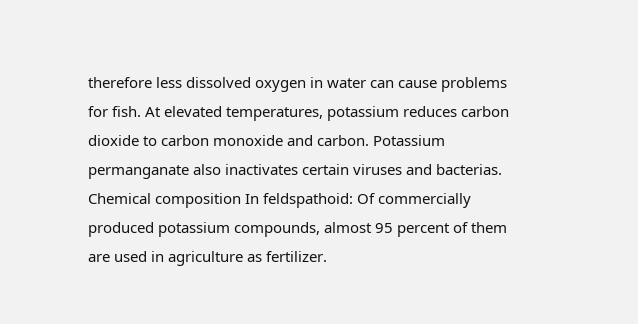therefore less dissolved oxygen in water can cause problems for fish. At elevated temperatures, potassium reduces carbon dioxide to carbon monoxide and carbon. Potassium permanganate also inactivates certain viruses and bacterias. Chemical composition In feldspathoid: Of commercially produced potassium compounds, almost 95 percent of them are used in agriculture as fertilizer.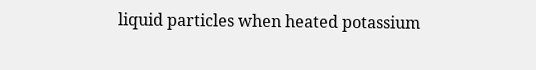liquid particles when heated potassium